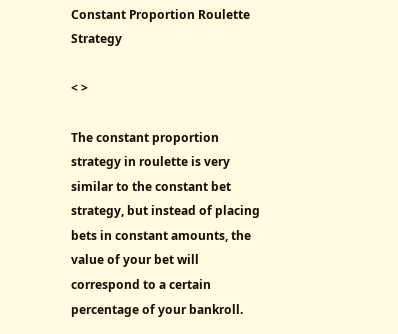Constant Proportion Roulette Strategy

< >

The constant proportion strategy in roulette is very similar to the constant bet strategy, but instead of placing bets in constant amounts, the value of your bet will correspond to a certain percentage of your bankroll.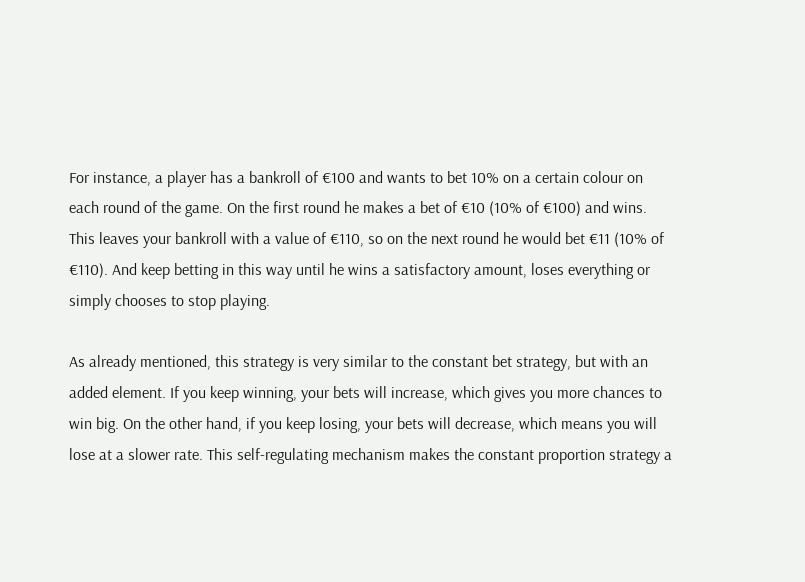For instance, a player has a bankroll of €100 and wants to bet 10% on a certain colour on each round of the game. On the first round he makes a bet of €10 (10% of €100) and wins. This leaves your bankroll with a value of €110, so on the next round he would bet €11 (10% of €110). And keep betting in this way until he wins a satisfactory amount, loses everything or simply chooses to stop playing.

As already mentioned, this strategy is very similar to the constant bet strategy, but with an added element. If you keep winning, your bets will increase, which gives you more chances to win big. On the other hand, if you keep losing, your bets will decrease, which means you will lose at a slower rate. This self-regulating mechanism makes the constant proportion strategy a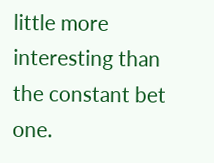little more interesting than the constant bet one.